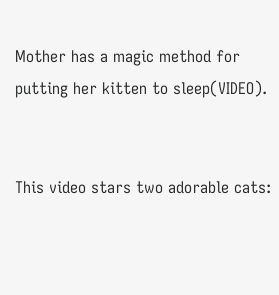Mother has a magic method for putting her kitten to sleep(VIDEO).


This video stars two adorable cats: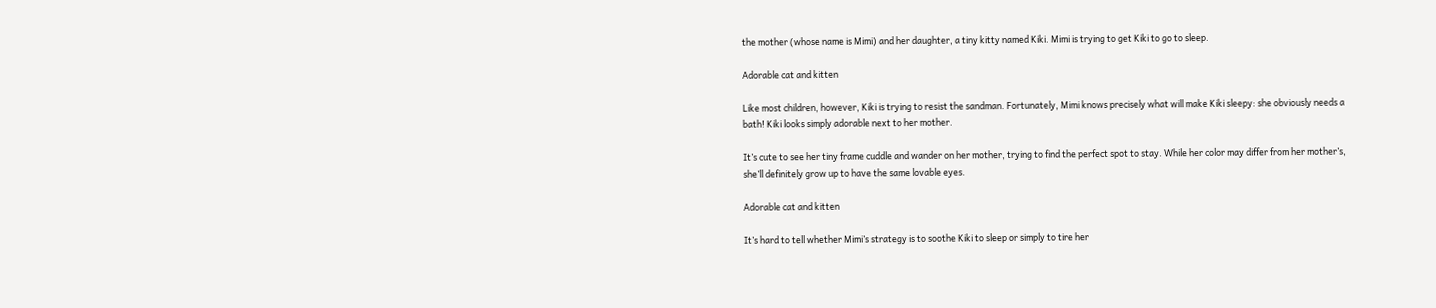the mother (whose name is Mimi) and her daughter, a tiny kitty named Kiki. Mimi is trying to get Kiki to go to sleep.

Adorable cat and kitten

Like most children, however, Kiki is trying to resist the sandman. Fortunately, Mimi knows precisely what will make Kiki sleepy: she obviously needs a bath! Kiki looks simply adorable next to her mother.

It’s cute to see her tiny frame cuddle and wander on her mother, trying to find the perfect spot to stay. While her color may differ from her mother’s, she’ll definitely grow up to have the same lovable eyes.

Adorable cat and kitten

It’s hard to tell whether Mimi’s strategy is to soothe Kiki to sleep or simply to tire her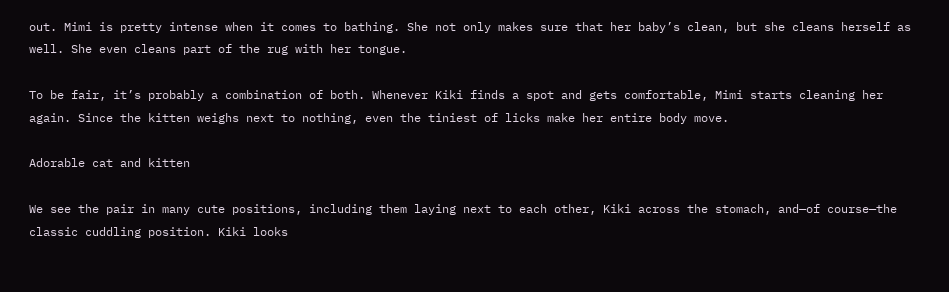out. Mimi is pretty intense when it comes to bathing. She not only makes sure that her baby’s clean, but she cleans herself as well. She even cleans part of the rug with her tongue.

To be fair, it’s probably a combination of both. Whenever Kiki finds a spot and gets comfortable, Mimi starts cleaning her again. Since the kitten weighs next to nothing, even the tiniest of licks make her entire body move.

Adorable cat and kitten

We see the pair in many cute positions, including them laying next to each other, Kiki across the stomach, and—of course—the classic cuddling position. Kiki looks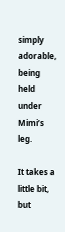simply adorable, being held under Mimi’s leg.

It takes a little bit, but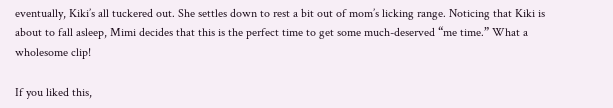eventually, Kiki’s all tuckered out. She settles down to rest a bit out of mom’s licking range. Noticing that Kiki is about to fall asleep, Mimi decides that this is the perfect time to get some much-deserved “me time.” What a wholesome clip!

If you liked this,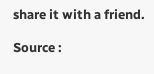share it with a friend.

Source :